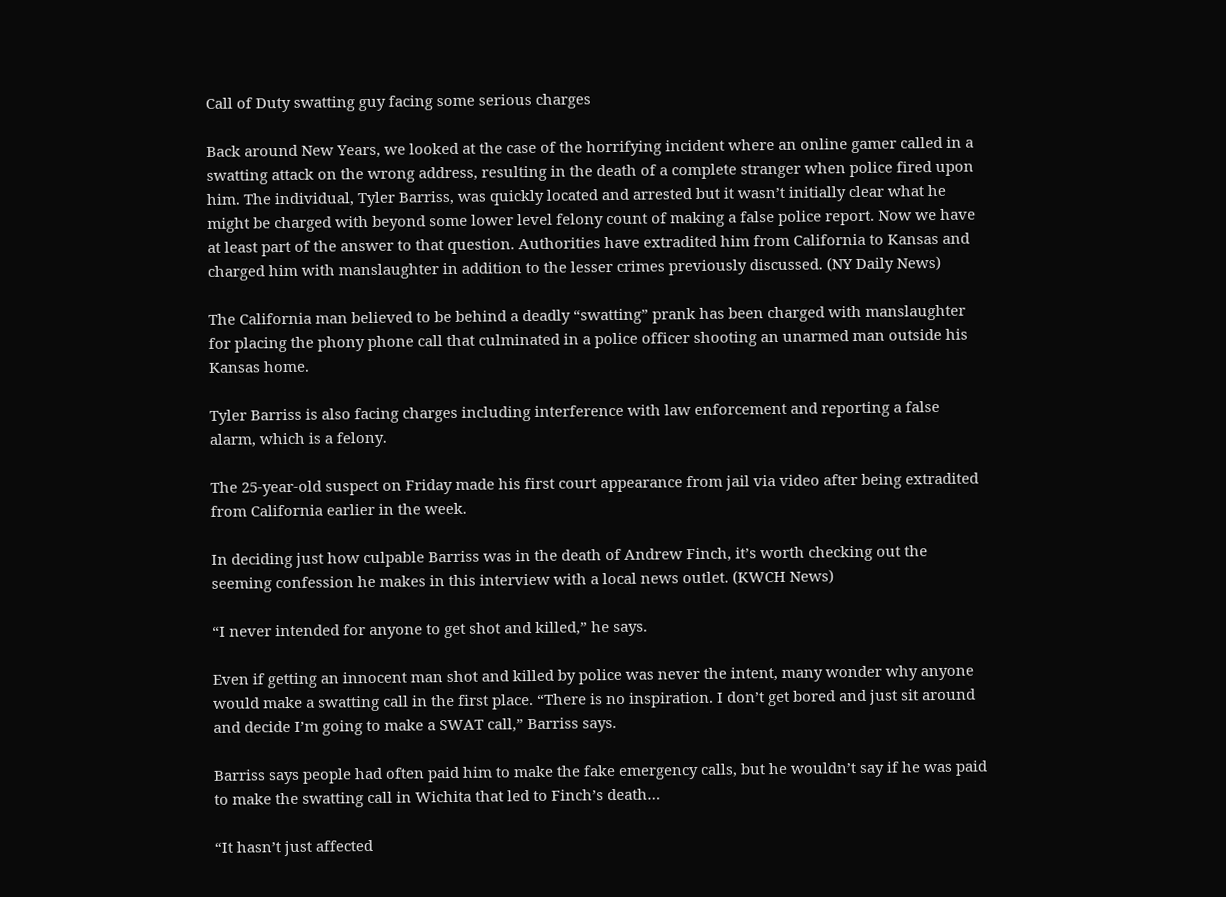Call of Duty swatting guy facing some serious charges

Back around New Years, we looked at the case of the horrifying incident where an online gamer called in a swatting attack on the wrong address, resulting in the death of a complete stranger when police fired upon him. The individual, Tyler Barriss, was quickly located and arrested but it wasn’t initially clear what he might be charged with beyond some lower level felony count of making a false police report. Now we have at least part of the answer to that question. Authorities have extradited him from California to Kansas and charged him with manslaughter in addition to the lesser crimes previously discussed. (NY Daily News)

The California man believed to be behind a deadly “swatting” prank has been charged with manslaughter for placing the phony phone call that culminated in a police officer shooting an unarmed man outside his Kansas home.

Tyler Barriss is also facing charges including interference with law enforcement and reporting a false alarm, which is a felony.

The 25-year-old suspect on Friday made his first court appearance from jail via video after being extradited from California earlier in the week.

In deciding just how culpable Barriss was in the death of Andrew Finch, it’s worth checking out the seeming confession he makes in this interview with a local news outlet. (KWCH News)

“I never intended for anyone to get shot and killed,” he says.

Even if getting an innocent man shot and killed by police was never the intent, many wonder why anyone would make a swatting call in the first place. “There is no inspiration. I don’t get bored and just sit around and decide I’m going to make a SWAT call,” Barriss says.

Barriss says people had often paid him to make the fake emergency calls, but he wouldn’t say if he was paid to make the swatting call in Wichita that led to Finch’s death…

“It hasn’t just affected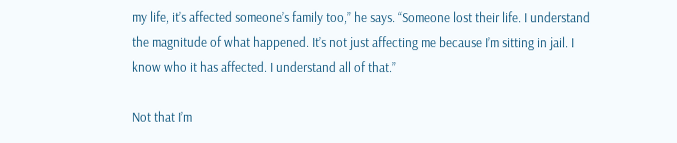my life, it’s affected someone’s family too,” he says. “Someone lost their life. I understand the magnitude of what happened. It’s not just affecting me because I’m sitting in jail. I know who it has affected. I understand all of that.”

Not that I’m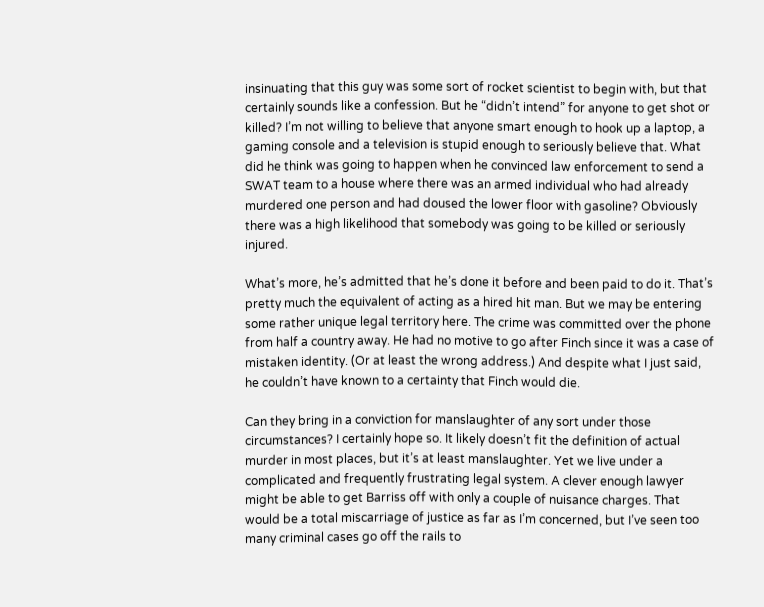insinuating that this guy was some sort of rocket scientist to begin with, but that certainly sounds like a confession. But he “didn’t intend” for anyone to get shot or killed? I’m not willing to believe that anyone smart enough to hook up a laptop, a gaming console and a television is stupid enough to seriously believe that. What did he think was going to happen when he convinced law enforcement to send a SWAT team to a house where there was an armed individual who had already murdered one person and had doused the lower floor with gasoline? Obviously there was a high likelihood that somebody was going to be killed or seriously injured.

What’s more, he’s admitted that he’s done it before and been paid to do it. That’s pretty much the equivalent of acting as a hired hit man. But we may be entering some rather unique legal territory here. The crime was committed over the phone from half a country away. He had no motive to go after Finch since it was a case of mistaken identity. (Or at least the wrong address.) And despite what I just said, he couldn’t have known to a certainty that Finch would die.

Can they bring in a conviction for manslaughter of any sort under those circumstances? I certainly hope so. It likely doesn’t fit the definition of actual murder in most places, but it’s at least manslaughter. Yet we live under a complicated and frequently frustrating legal system. A clever enough lawyer might be able to get Barriss off with only a couple of nuisance charges. That would be a total miscarriage of justice as far as I’m concerned, but I’ve seen too many criminal cases go off the rails to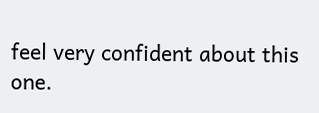feel very confident about this one.